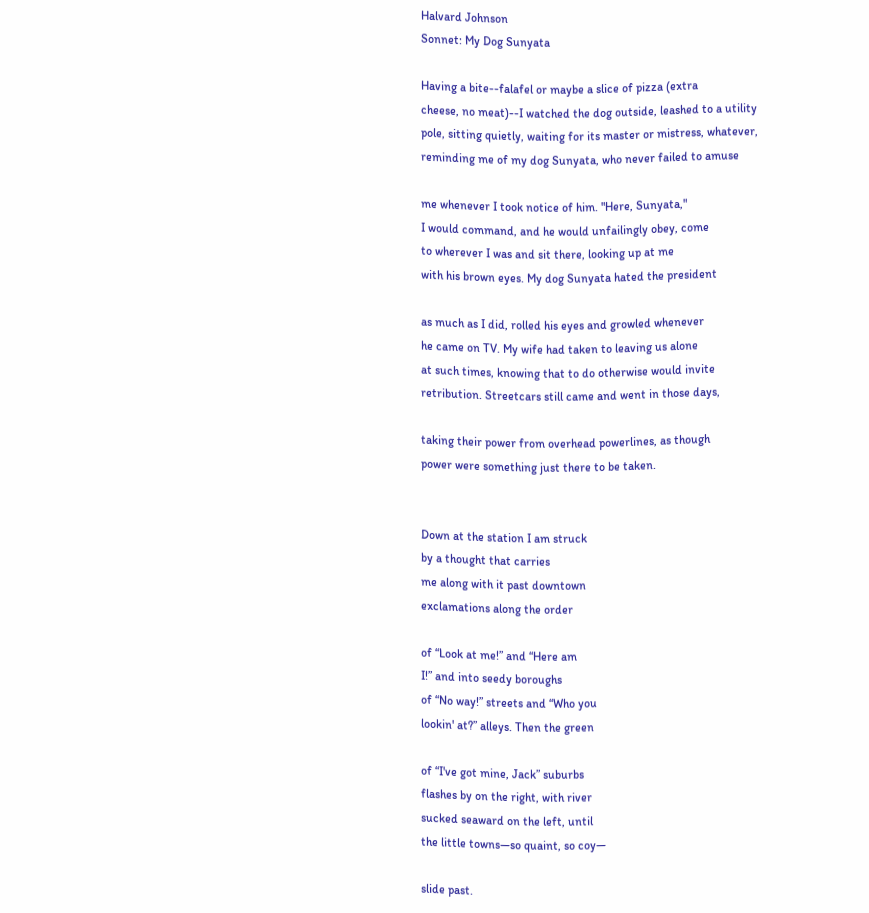Halvard Johnson
Sonnet: My Dog Sunyata

Having a bite--falafel or maybe a slice of pizza (extra
cheese, no meat)--I watched the dog outside, leashed to a utility
pole, sitting quietly, waiting for its master or mistress, whatever,
reminding me of my dog Sunyata, who never failed to amuse

me whenever I took notice of him. "Here, Sunyata,"
I would command, and he would unfailingly obey, come
to wherever I was and sit there, looking up at me
with his brown eyes. My dog Sunyata hated the president

as much as I did, rolled his eyes and growled whenever
he came on TV. My wife had taken to leaving us alone
at such times, knowing that to do otherwise would invite
retribution. Streetcars still came and went in those days,

taking their power from overhead powerlines, as though
power were something just there to be taken.


Down at the station I am struck
by a thought that carries
me along with it past downtown
exclamations along the order

of “Look at me!” and “Here am
I!” and into seedy boroughs
of “No way!” streets and “Who you
lookin' at?” alleys. Then the green

of “I've got mine, Jack” suburbs
flashes by on the right, with river
sucked seaward on the left, until
the little towns—so quaint, so coy—

slide past.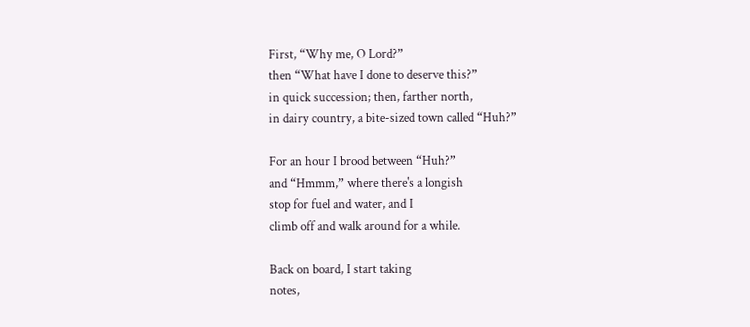First, “Why me, O Lord?”
then “What have I done to deserve this?”
in quick succession; then, farther north,
in dairy country, a bite-sized town called “Huh?”

For an hour I brood between “Huh?”
and “Hmmm,” where there's a longish
stop for fuel and water, and I
climb off and walk around for a while.

Back on board, I start taking
notes,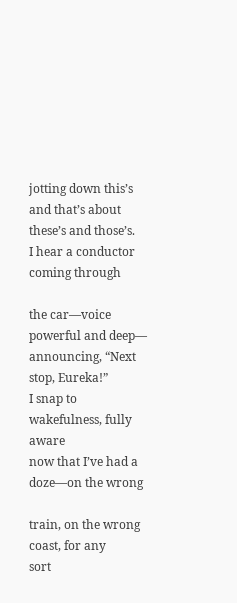jotting down this’s
and that’s about these’s and those’s.
I hear a conductor coming through

the car—voice powerful and deep—
announcing, “Next stop, Eureka!”
I snap to wakefulness, fully aware
now that I’ve had a doze—on the wrong

train, on the wrong coast, for any
sort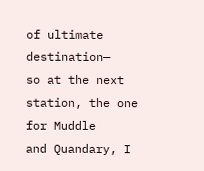of ultimate destination—
so at the next station, the one for Muddle
and Quandary, I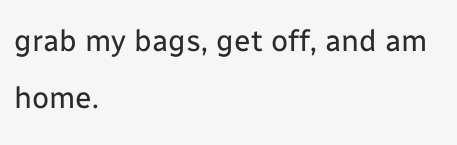grab my bags, get off, and am home.